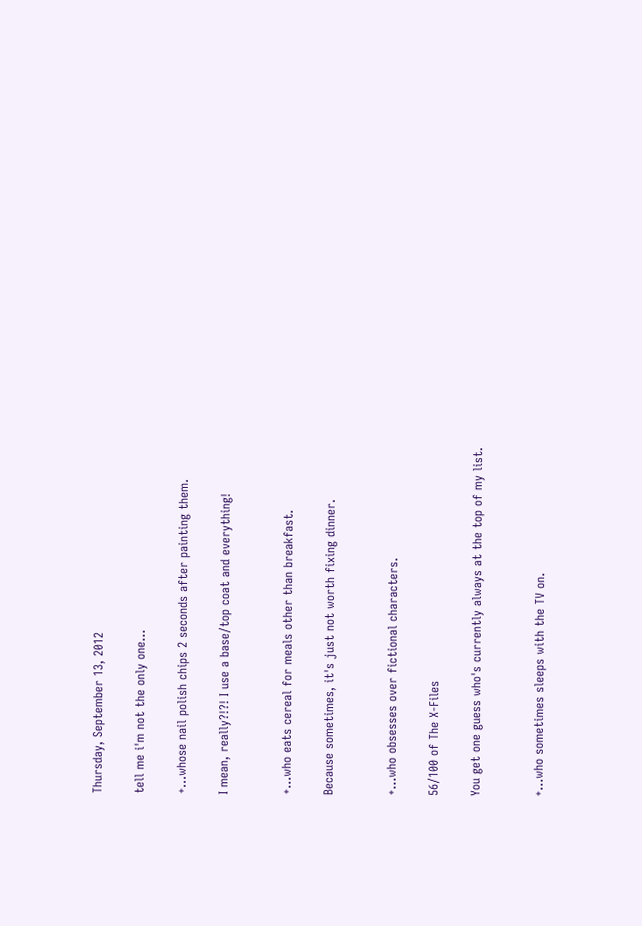Thursday, September 13, 2012

tell me i'm not the only one...

+...whose nail polish chips 2 seconds after painting them.

I mean, really?!?! I use a base/top coat and everything!


+...who eats cereal for meals other than breakfast.

Because sometimes, it's just not worth fixing dinner.


+...who obsesses over fictional characters.

56/100 of The X-Files

You get one guess who's currently always at the top of my list.


+...who sometimes sleeps with the TV on.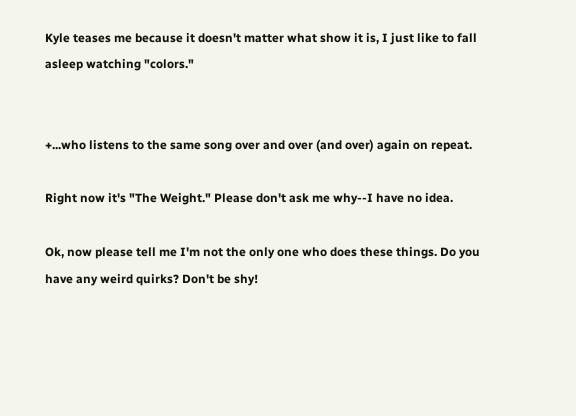Kyle teases me because it doesn't matter what show it is, I just like to fall asleep watching "colors."


+...who listens to the same song over and over (and over) again on repeat.

Right now it's "The Weight." Please don't ask me why--I have no idea.

Ok, now please tell me I'm not the only one who does these things. Do you have any weird quirks? Don't be shy!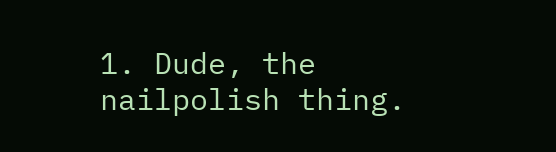1. Dude, the nailpolish thing.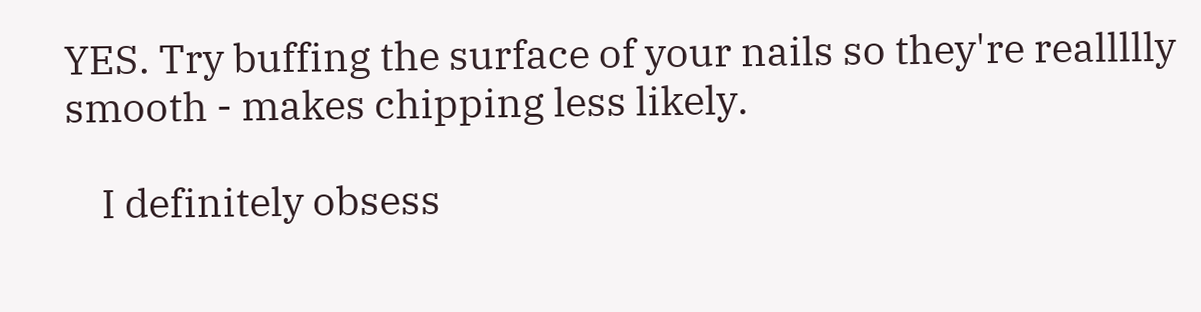YES. Try buffing the surface of your nails so they're reallllly smooth - makes chipping less likely.

    I definitely obsess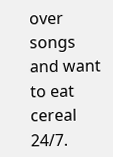over songs and want to eat cereal 24/7.